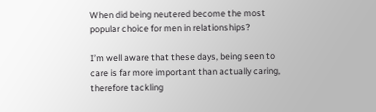When did being neutered become the most popular choice for men in relationships?

I’m well aware that these days, being seen to care is far more important than actually caring, therefore tackling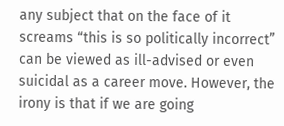any subject that on the face of it screams “this is so politically incorrect” can be viewed as ill-advised or even suicidal as a career move. However, the irony is that if we are going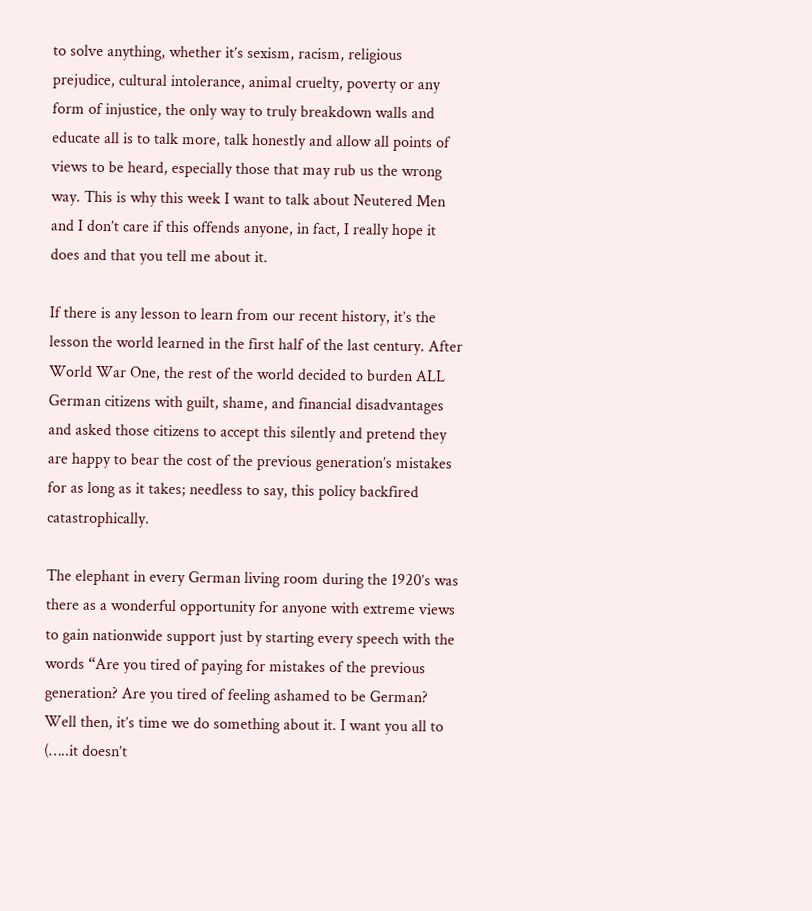to solve anything, whether it’s sexism, racism, religious prejudice, cultural intolerance, animal cruelty, poverty or any form of injustice, the only way to truly breakdown walls and educate all is to talk more, talk honestly and allow all points of views to be heard, especially those that may rub us the wrong way. This is why this week I want to talk about Neutered Men and I don’t care if this offends anyone, in fact, I really hope it does and that you tell me about it.

If there is any lesson to learn from our recent history, it’s the lesson the world learned in the first half of the last century. After World War One, the rest of the world decided to burden ALL German citizens with guilt, shame, and financial disadvantages and asked those citizens to accept this silently and pretend they are happy to bear the cost of the previous generation’s mistakes for as long as it takes; needless to say, this policy backfired catastrophically.

The elephant in every German living room during the 1920’s was there as a wonderful opportunity for anyone with extreme views to gain nationwide support just by starting every speech with the words “Are you tired of paying for mistakes of the previous generation? Are you tired of feeling ashamed to be German? Well then, it’s time we do something about it. I want you all to (…..it doesn’t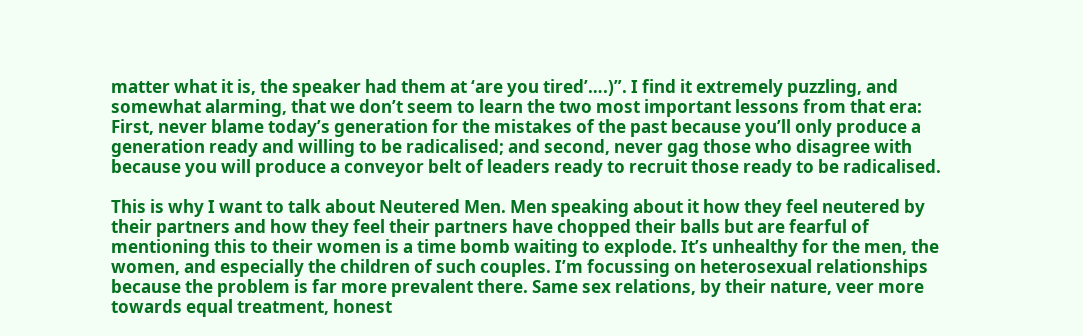matter what it is, the speaker had them at ‘are you tired’….)”. I find it extremely puzzling, and somewhat alarming, that we don’t seem to learn the two most important lessons from that era: First, never blame today’s generation for the mistakes of the past because you’ll only produce a generation ready and willing to be radicalised; and second, never gag those who disagree with because you will produce a conveyor belt of leaders ready to recruit those ready to be radicalised.

This is why I want to talk about Neutered Men. Men speaking about it how they feel neutered by their partners and how they feel their partners have chopped their balls but are fearful of mentioning this to their women is a time bomb waiting to explode. It’s unhealthy for the men, the women, and especially the children of such couples. I’m focussing on heterosexual relationships because the problem is far more prevalent there. Same sex relations, by their nature, veer more towards equal treatment, honest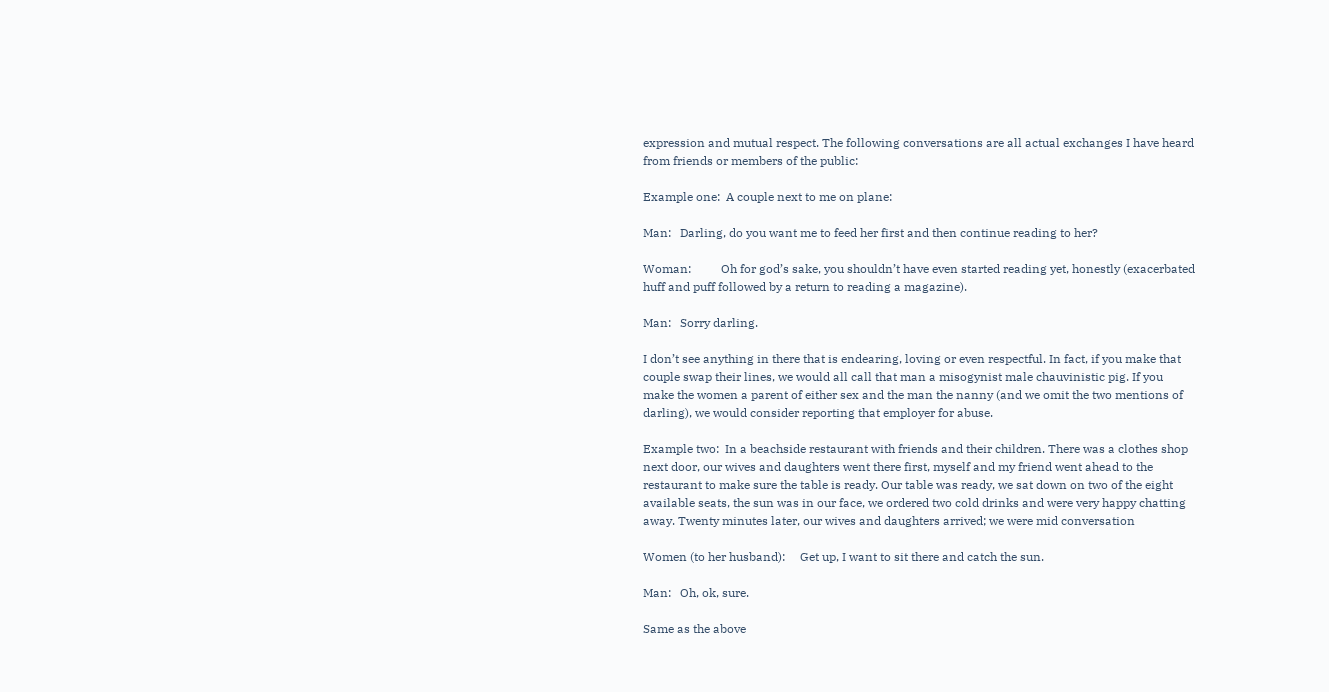expression and mutual respect. The following conversations are all actual exchanges I have heard from friends or members of the public:

Example one:  A couple next to me on plane:

Man:   Darling, do you want me to feed her first and then continue reading to her?

Woman:          Oh for god’s sake, you shouldn’t have even started reading yet, honestly (exacerbated huff and puff followed by a return to reading a magazine).

Man:   Sorry darling.

I don’t see anything in there that is endearing, loving or even respectful. In fact, if you make that couple swap their lines, we would all call that man a misogynist male chauvinistic pig. If you make the women a parent of either sex and the man the nanny (and we omit the two mentions of darling), we would consider reporting that employer for abuse.

Example two:  In a beachside restaurant with friends and their children. There was a clothes shop next door, our wives and daughters went there first, myself and my friend went ahead to the restaurant to make sure the table is ready. Our table was ready, we sat down on two of the eight available seats, the sun was in our face, we ordered two cold drinks and were very happy chatting away. Twenty minutes later, our wives and daughters arrived; we were mid conversation

Women (to her husband):     Get up, I want to sit there and catch the sun.

Man:   Oh, ok, sure.

Same as the above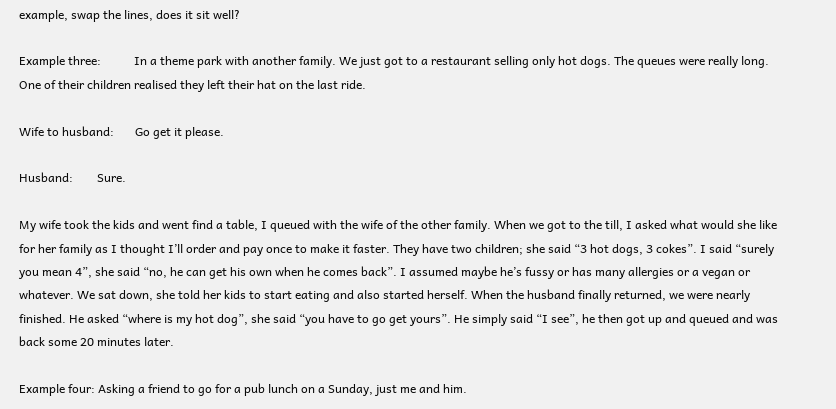example, swap the lines, does it sit well?

Example three:           In a theme park with another family. We just got to a restaurant selling only hot dogs. The queues were really long. One of their children realised they left their hat on the last ride.

Wife to husband:       Go get it please.

Husband:        Sure.

My wife took the kids and went find a table, I queued with the wife of the other family. When we got to the till, I asked what would she like for her family as I thought I’ll order and pay once to make it faster. They have two children; she said “3 hot dogs, 3 cokes”. I said “surely you mean 4”, she said “no, he can get his own when he comes back”. I assumed maybe he’s fussy or has many allergies or a vegan or whatever. We sat down, she told her kids to start eating and also started herself. When the husband finally returned, we were nearly finished. He asked “where is my hot dog”, she said “you have to go get yours”. He simply said “I see”, he then got up and queued and was back some 20 minutes later.

Example four: Asking a friend to go for a pub lunch on a Sunday, just me and him.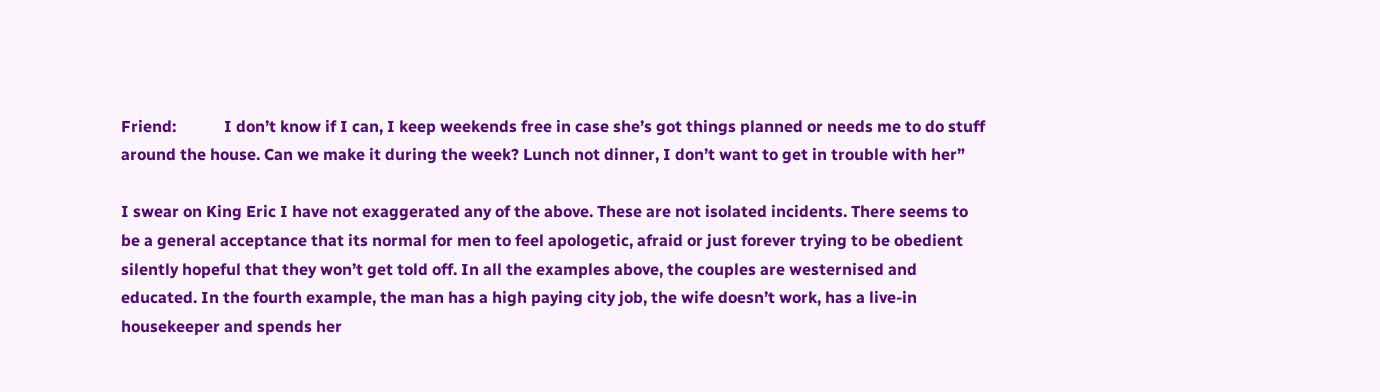Friend:            I don’t know if I can, I keep weekends free in case she’s got things planned or needs me to do stuff around the house. Can we make it during the week? Lunch not dinner, I don’t want to get in trouble with her”

I swear on King Eric I have not exaggerated any of the above. These are not isolated incidents. There seems to be a general acceptance that its normal for men to feel apologetic, afraid or just forever trying to be obedient silently hopeful that they won’t get told off. In all the examples above, the couples are westernised and educated. In the fourth example, the man has a high paying city job, the wife doesn’t work, has a live-in housekeeper and spends her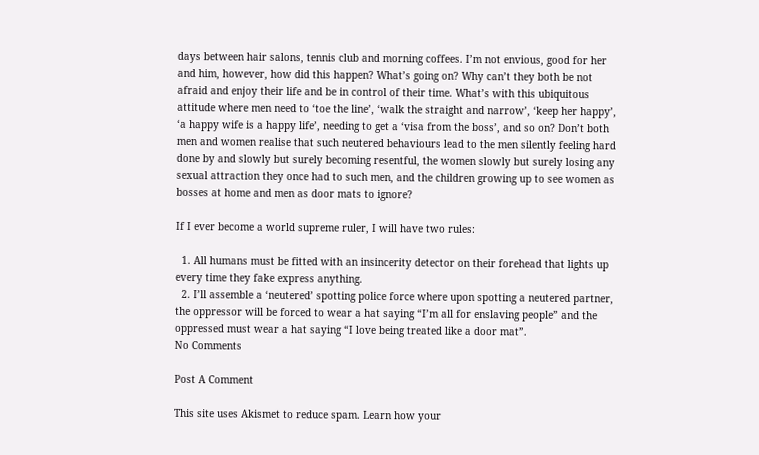days between hair salons, tennis club and morning coffees. I’m not envious, good for her and him, however, how did this happen? What’s going on? Why can’t they both be not afraid and enjoy their life and be in control of their time. What’s with this ubiquitous attitude where men need to ‘toe the line’, ‘walk the straight and narrow’, ‘keep her happy’, ‘a happy wife is a happy life’, needing to get a ‘visa from the boss’, and so on? Don’t both men and women realise that such neutered behaviours lead to the men silently feeling hard done by and slowly but surely becoming resentful, the women slowly but surely losing any sexual attraction they once had to such men, and the children growing up to see women as bosses at home and men as door mats to ignore?

If I ever become a world supreme ruler, I will have two rules:

  1. All humans must be fitted with an insincerity detector on their forehead that lights up every time they fake express anything.
  2. I’ll assemble a ‘neutered’ spotting police force where upon spotting a neutered partner, the oppressor will be forced to wear a hat saying “I’m all for enslaving people” and the oppressed must wear a hat saying “I love being treated like a door mat”.
No Comments

Post A Comment

This site uses Akismet to reduce spam. Learn how your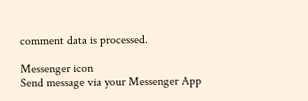comment data is processed.

Messenger icon
Send message via your Messenger App